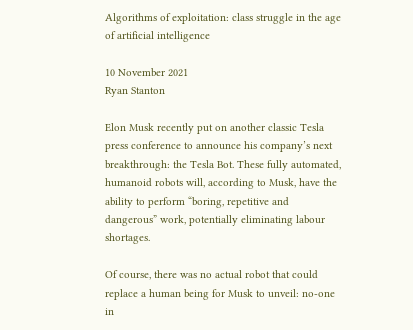Algorithms of exploitation: class struggle in the age of artificial intelligence

10 November 2021
Ryan Stanton

Elon Musk recently put on another classic Tesla press conference to announce his company’s next breakthrough: the Tesla Bot. These fully automated, humanoid robots will, according to Musk, have the ability to perform “boring, repetitive and dangerous” work, potentially eliminating labour shortages.

Of course, there was no actual robot that could replace a human being for Musk to unveil: no-one in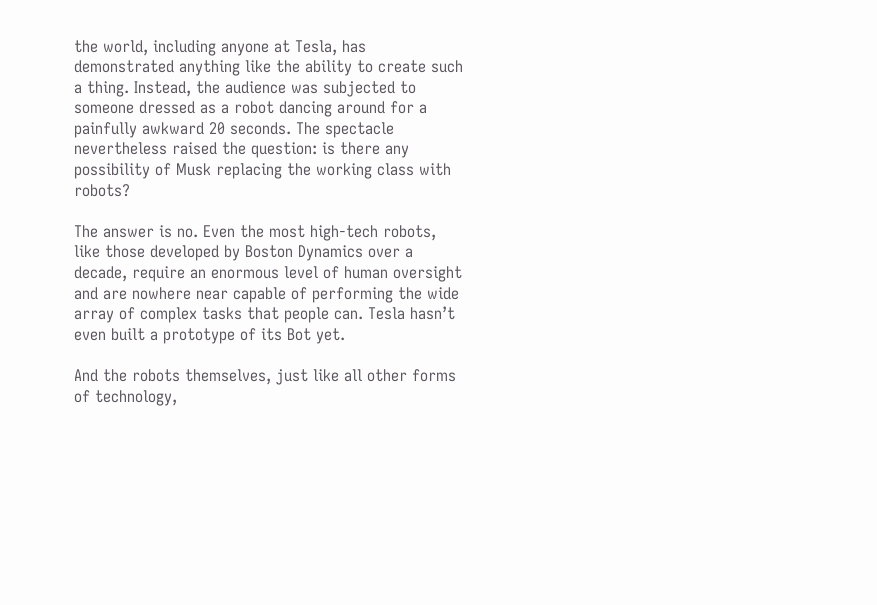the world, including anyone at Tesla, has demonstrated anything like the ability to create such a thing. Instead, the audience was subjected to someone dressed as a robot dancing around for a painfully awkward 20 seconds. The spectacle nevertheless raised the question: is there any possibility of Musk replacing the working class with robots?

The answer is no. Even the most high-tech robots, like those developed by Boston Dynamics over a decade, require an enormous level of human oversight and are nowhere near capable of performing the wide array of complex tasks that people can. Tesla hasn’t even built a prototype of its Bot yet.

And the robots themselves, just like all other forms of technology,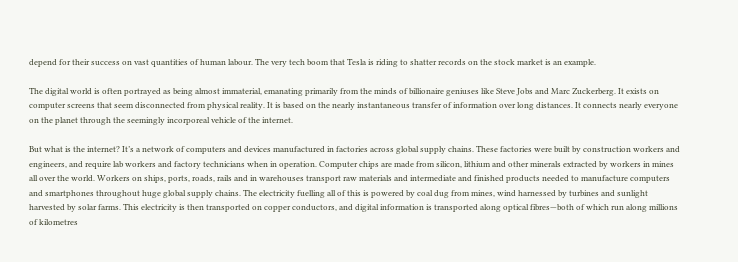depend for their success on vast quantities of human labour. The very tech boom that Tesla is riding to shatter records on the stock market is an example.

The digital world is often portrayed as being almost immaterial, emanating primarily from the minds of billionaire geniuses like Steve Jobs and Marc Zuckerberg. It exists on computer screens that seem disconnected from physical reality. It is based on the nearly instantaneous transfer of information over long distances. It connects nearly everyone on the planet through the seemingly incorporeal vehicle of the internet.

But what is the internet? It’s a network of computers and devices manufactured in factories across global supply chains. These factories were built by construction workers and engineers, and require lab workers and factory technicians when in operation. Computer chips are made from silicon, lithium and other minerals extracted by workers in mines all over the world. Workers on ships, ports, roads, rails and in warehouses transport raw materials and intermediate and finished products needed to manufacture computers and smartphones throughout huge global supply chains. The electricity fuelling all of this is powered by coal dug from mines, wind harnessed by turbines and sunlight harvested by solar farms. This electricity is then transported on copper conductors, and digital information is transported along optical fibres—both of which run along millions of kilometres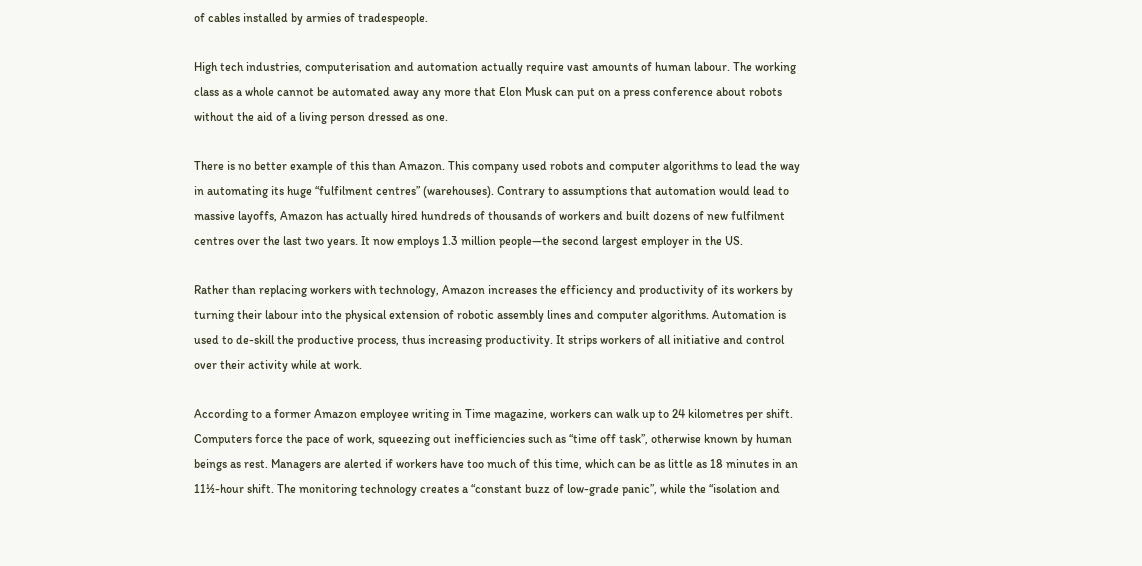of cables installed by armies of tradespeople.

High tech industries, computerisation and automation actually require vast amounts of human labour. The working class as a whole cannot be automated away any more that Elon Musk can put on a press conference about robots without the aid of a living person dressed as one.

There is no better example of this than Amazon. This company used robots and computer algorithms to lead the way in automating its huge “fulfilment centres” (warehouses). Contrary to assumptions that automation would lead to massive layoffs, Amazon has actually hired hundreds of thousands of workers and built dozens of new fulfilment centres over the last two years. It now employs 1.3 million people—the second largest employer in the US.

Rather than replacing workers with technology, Amazon increases the efficiency and productivity of its workers by turning their labour into the physical extension of robotic assembly lines and computer algorithms. Automation is used to de-skill the productive process, thus increasing productivity. It strips workers of all initiative and control over their activity while at work.

According to a former Amazon employee writing in Time magazine, workers can walk up to 24 kilometres per shift. Computers force the pace of work, squeezing out inefficiencies such as “time off task”, otherwise known by human beings as rest. Managers are alerted if workers have too much of this time, which can be as little as 18 minutes in an 11½-hour shift. The monitoring technology creates a “constant buzz of low-grade panic”, while the “isolation and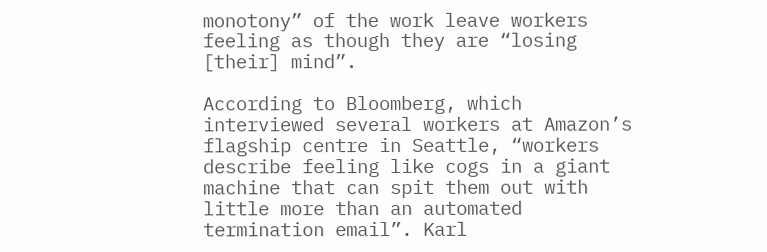monotony” of the work leave workers feeling as though they are “losing [their] mind”.

According to Bloomberg, which interviewed several workers at Amazon’s flagship centre in Seattle, “workers describe feeling like cogs in a giant machine that can spit them out with little more than an automated termination email”. Karl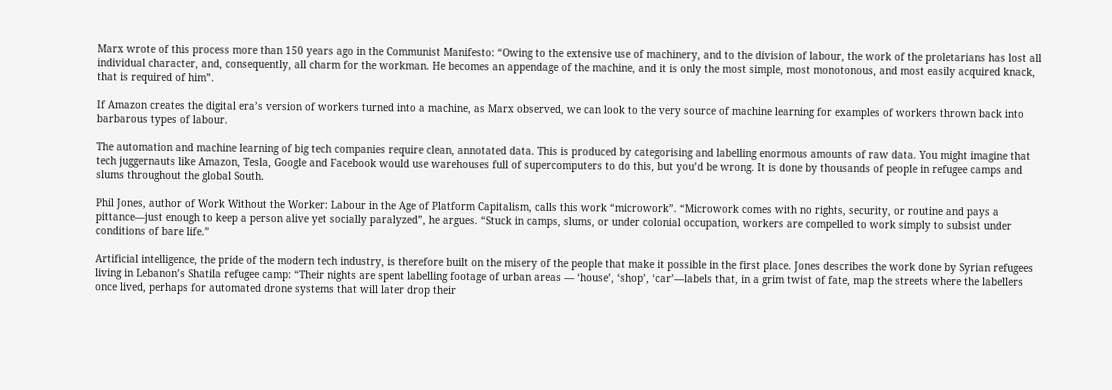Marx wrote of this process more than 150 years ago in the Communist Manifesto: “Owing to the extensive use of machinery, and to the division of labour, the work of the proletarians has lost all individual character, and, consequently, all charm for the workman. He becomes an appendage of the machine, and it is only the most simple, most monotonous, and most easily acquired knack, that is required of him”.

If Amazon creates the digital era’s version of workers turned into a machine, as Marx observed, we can look to the very source of machine learning for examples of workers thrown back into barbarous types of labour.

The automation and machine learning of big tech companies require clean, annotated data. This is produced by categorising and labelling enormous amounts of raw data. You might imagine that tech juggernauts like Amazon, Tesla, Google and Facebook would use warehouses full of supercomputers to do this, but you’d be wrong. It is done by thousands of people in refugee camps and slums throughout the global South.

Phil Jones, author of Work Without the Worker: Labour in the Age of Platform Capitalism, calls this work “microwork”. “Microwork comes with no rights, security, or routine and pays a pittance—just enough to keep a person alive yet socially paralyzed”, he argues. “Stuck in camps, slums, or under colonial occupation, workers are compelled to work simply to subsist under conditions of bare life.”

Artificial intelligence, the pride of the modern tech industry, is therefore built on the misery of the people that make it possible in the first place. Jones describes the work done by Syrian refugees living in Lebanon’s Shatila refugee camp: “Their nights are spent labelling footage of urban areas — ‘house’, ‘shop’, ‘car’—labels that, in a grim twist of fate, map the streets where the labellers once lived, perhaps for automated drone systems that will later drop their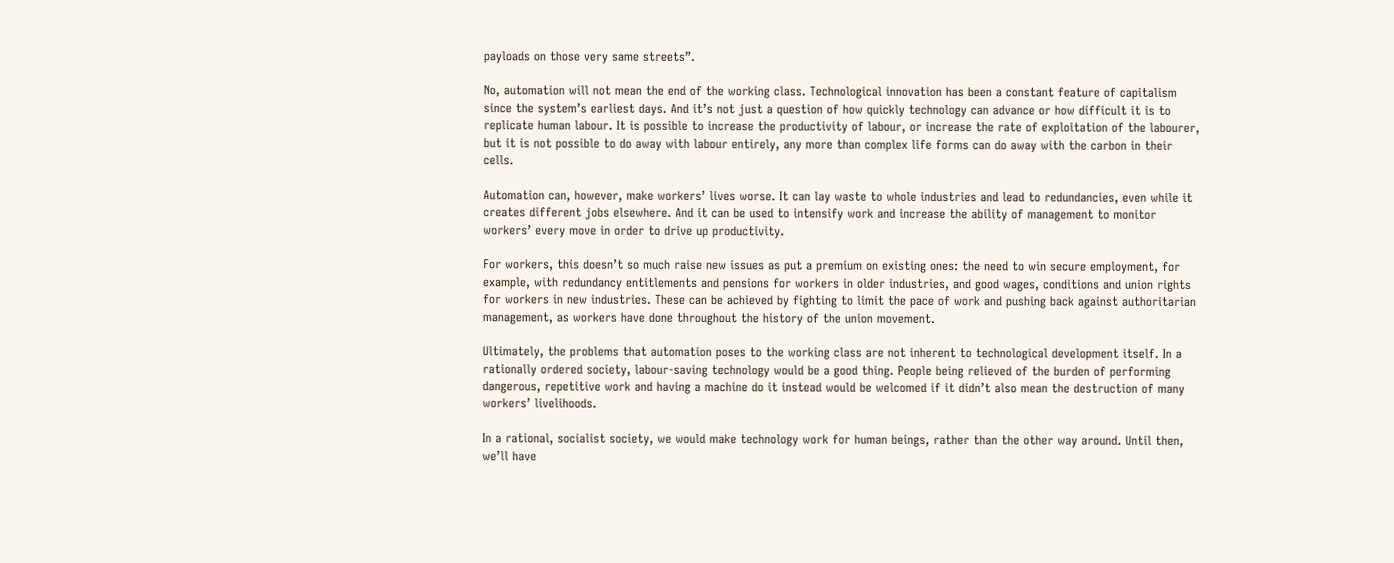payloads on those very same streets”.

No, automation will not mean the end of the working class. Technological innovation has been a constant feature of capitalism since the system’s earliest days. And it’s not just a question of how quickly technology can advance or how difficult it is to replicate human labour. It is possible to increase the productivity of labour, or increase the rate of exploitation of the labourer, but it is not possible to do away with labour entirely, any more than complex life forms can do away with the carbon in their cells.

Automation can, however, make workers’ lives worse. It can lay waste to whole industries and lead to redundancies, even while it creates different jobs elsewhere. And it can be used to intensify work and increase the ability of management to monitor workers’ every move in order to drive up productivity.

For workers, this doesn’t so much raise new issues as put a premium on existing ones: the need to win secure employment, for example, with redundancy entitlements and pensions for workers in older industries, and good wages, conditions and union rights for workers in new industries. These can be achieved by fighting to limit the pace of work and pushing back against authoritarian management, as workers have done throughout the history of the union movement.

Ultimately, the problems that automation poses to the working class are not inherent to technological development itself. In a rationally ordered society, labour-saving technology would be a good thing. People being relieved of the burden of performing dangerous, repetitive work and having a machine do it instead would be welcomed if it didn’t also mean the destruction of many workers’ livelihoods.

In a rational, socialist society, we would make technology work for human beings, rather than the other way around. Until then, we’ll have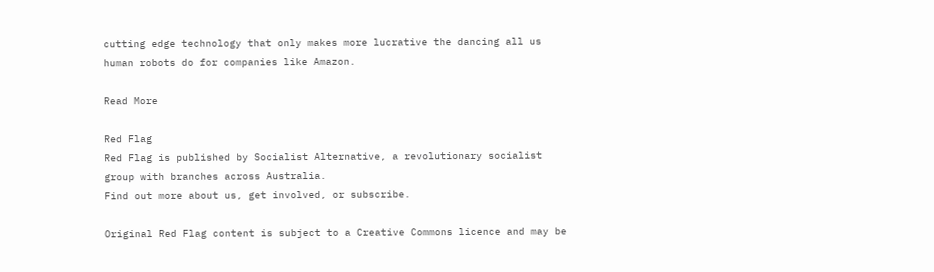cutting edge technology that only makes more lucrative the dancing all us human robots do for companies like Amazon.

Read More

Red Flag
Red Flag is published by Socialist Alternative, a revolutionary socialist group with branches across Australia.
Find out more about us, get involved, or subscribe.

Original Red Flag content is subject to a Creative Commons licence and may be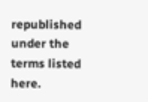republished under the terms listed here.